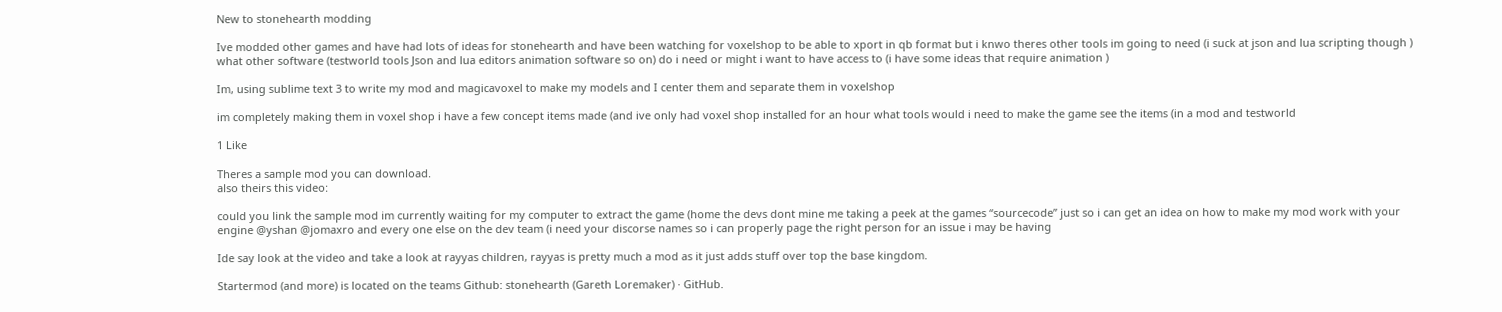New to stonehearth modding

Ive modded other games and have had lots of ideas for stonehearth and have been watching for voxelshop to be able to xport in qb format but i knwo theres other tools im going to need (i suck at json and lua scripting though ) what other software (testworld tools Json and lua editors animation software so on) do i need or might i want to have access to (i have some ideas that require animation )

Im, using sublime text 3 to write my mod and magicavoxel to make my models and I center them and separate them in voxelshop

im completely making them in voxel shop i have a few concept items made (and ive only had voxel shop installed for an hour what tools would i need to make the game see the items (in a mod and testworld

1 Like

Theres a sample mod you can download.
also theirs this video:

could you link the sample mod im currently waiting for my computer to extract the game (home the devs dont mine me taking a peek at the games “sourcecode” just so i can get an idea on how to make my mod work with your engine @yshan @jomaxro and every one else on the dev team (i need your discorse names so i can properly page the right person for an issue i may be having

Ide say look at the video and take a look at rayyas children, rayyas is pretty much a mod as it just adds stuff over top the base kingdom.

Startermod (and more) is located on the teams Github: stonehearth (Gareth Loremaker) · GitHub.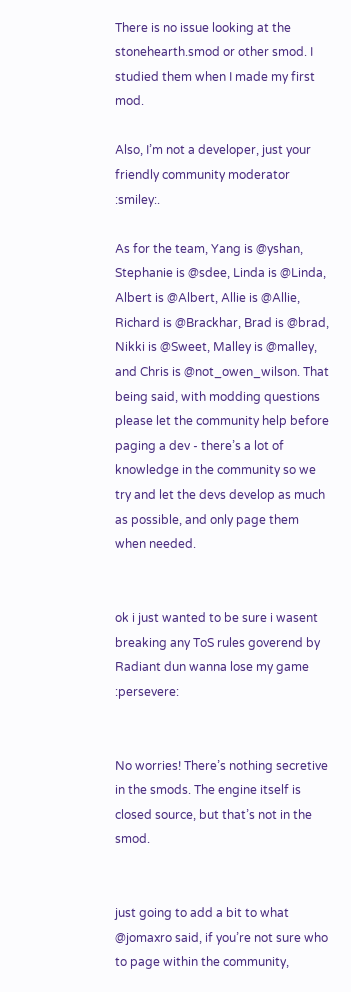There is no issue looking at the stonehearth.smod or other smod. I studied them when I made my first mod.

Also, I’m not a developer, just your friendly community moderator :smiley:.

As for the team, Yang is @yshan, Stephanie is @sdee, Linda is @Linda, Albert is @Albert, Allie is @Allie, Richard is @Brackhar, Brad is @brad, Nikki is @Sweet, Malley is @malley, and Chris is @not_owen_wilson. That being said, with modding questions please let the community help before paging a dev - there’s a lot of knowledge in the community so we try and let the devs develop as much as possible, and only page them when needed.


ok i just wanted to be sure i wasent breaking any ToS rules goverend by Radiant dun wanna lose my game :persevere:


No worries! There’s nothing secretive in the smods. The engine itself is closed source, but that’s not in the smod.


just going to add a bit to what @jomaxro said, if you’re not sure who to page within the community,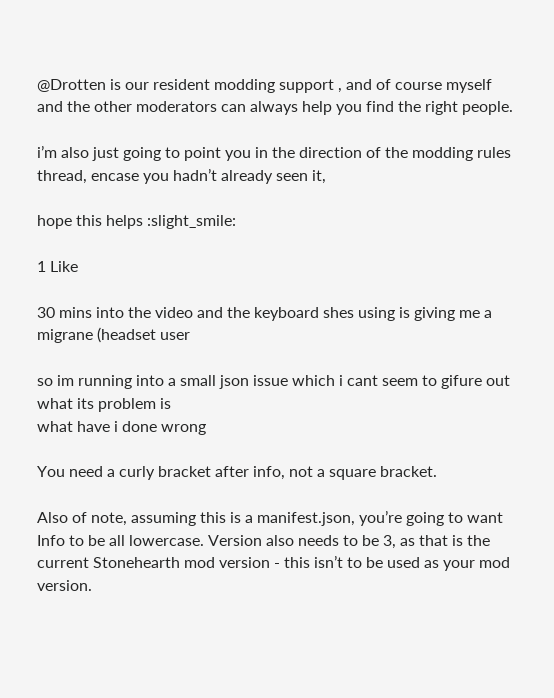@Drotten is our resident modding support , and of course myself and the other moderators can always help you find the right people.

i’m also just going to point you in the direction of the modding rules thread, encase you hadn’t already seen it,

hope this helps :slight_smile:

1 Like

30 mins into the video and the keyboard shes using is giving me a migrane (headset user

so im running into a small json issue which i cant seem to gifure out what its problem is
what have i done wrong

You need a curly bracket after info, not a square bracket.

Also of note, assuming this is a manifest.json, you’re going to want Info to be all lowercase. Version also needs to be 3, as that is the current Stonehearth mod version - this isn’t to be used as your mod version.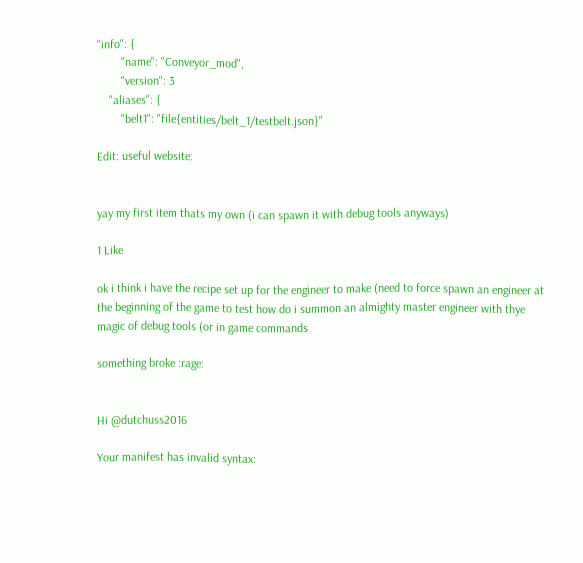"info": {
        "name": "Conveyor_mod",
        "version": 3
    "aliases": {
        "belt1": "file{entities/belt_1/testbelt.json}"

Edit: useful website:


yay my first item thats my own (i can spawn it with debug tools anyways)

1 Like

ok i think i have the recipe set up for the engineer to make (need to force spawn an engineer at the beginning of the game to test how do i summon an almighty master engineer with thye magic of debug tools (or in game commands

something broke :rage:


Hi @dutchuss2016

Your manifest has invalid syntax: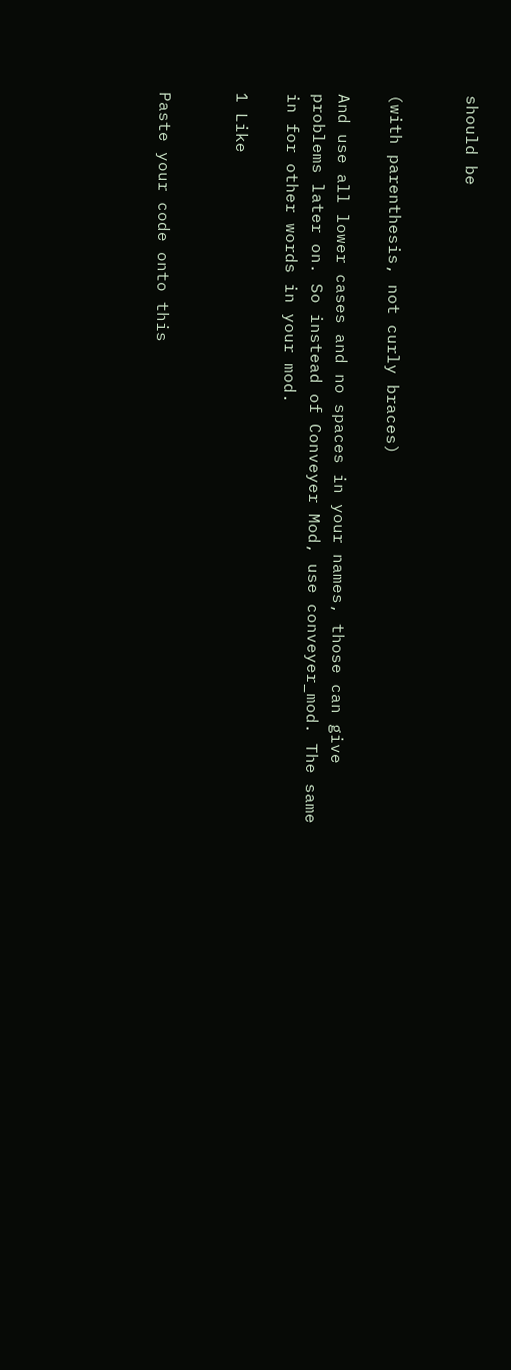should be


(with parenthesis, not curly braces)

And use all lower cases and no spaces in your names, those can give problems later on. So instead of Conveyer Mod, use conveyer_mod. The same in for other words in your mod.

1 Like


Paste your code onto this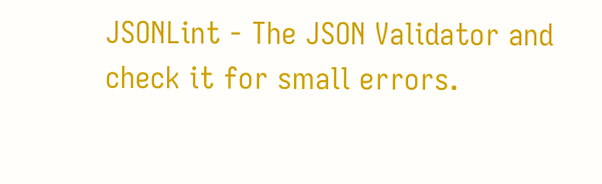JSONLint - The JSON Validator and check it for small errors.